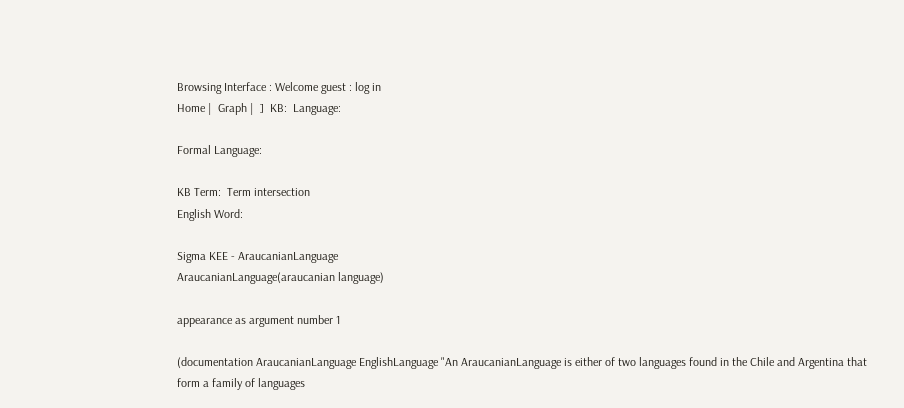Browsing Interface : Welcome guest : log in
Home |  Graph |  ]  KB:  Language:

Formal Language:

KB Term:  Term intersection
English Word:

Sigma KEE - AraucanianLanguage
AraucanianLanguage(araucanian language)

appearance as argument number 1

(documentation AraucanianLanguage EnglishLanguage "An AraucanianLanguage is either of two languages found in the Chile and Argentina that form a family of languages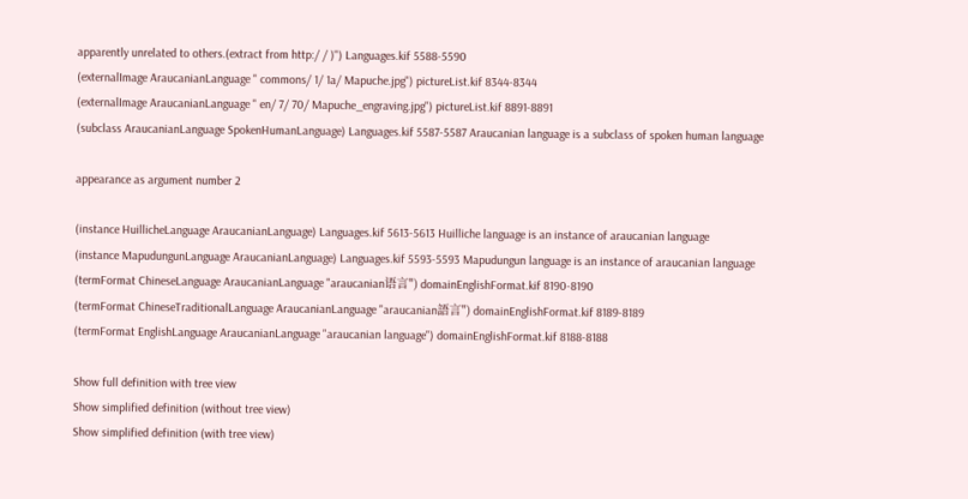apparently unrelated to others.(extract from http:/ / )") Languages.kif 5588-5590
(externalImage AraucanianLanguage " commons/ 1/ 1a/ Mapuche.jpg") pictureList.kif 8344-8344
(externalImage AraucanianLanguage " en/ 7/ 70/ Mapuche_engraving.jpg") pictureList.kif 8891-8891
(subclass AraucanianLanguage SpokenHumanLanguage) Languages.kif 5587-5587 Araucanian language is a subclass of spoken human language

appearance as argument number 2

(instance HuillicheLanguage AraucanianLanguage) Languages.kif 5613-5613 Huilliche language is an instance of araucanian language
(instance MapudungunLanguage AraucanianLanguage) Languages.kif 5593-5593 Mapudungun language is an instance of araucanian language
(termFormat ChineseLanguage AraucanianLanguage "araucanian语言") domainEnglishFormat.kif 8190-8190
(termFormat ChineseTraditionalLanguage AraucanianLanguage "araucanian語言") domainEnglishFormat.kif 8189-8189
(termFormat EnglishLanguage AraucanianLanguage "araucanian language") domainEnglishFormat.kif 8188-8188

Show full definition with tree view
Show simplified definition (without tree view)
Show simplified definition (with tree view)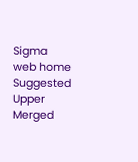Sigma web home      Suggested Upper Merged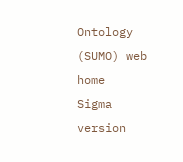Ontology (SUMO) web home
Sigma version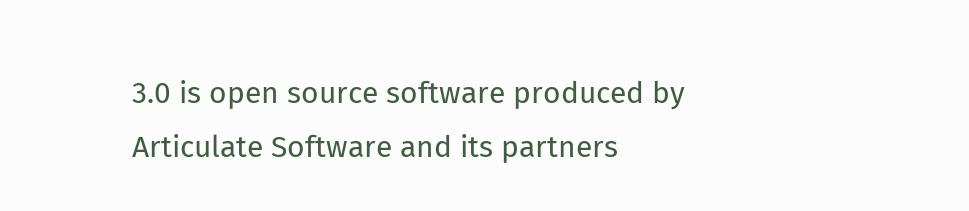3.0 is open source software produced by Articulate Software and its partners